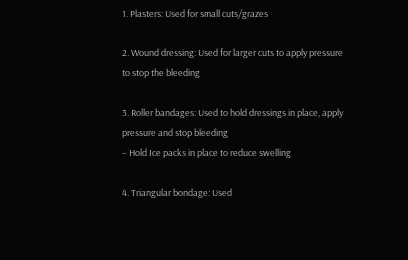1. Plasters: Used for small cuts/grazes

2. Wound dressing: Used for larger cuts to apply pressure to stop the bleeding

3. Roller bandages: Used to hold dressings in place, apply pressure and stop bleeding
– Hold Ice packs in place to reduce swelling

4. Triangular bondage: Used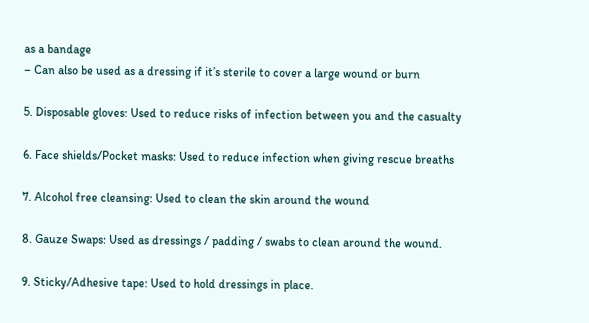as a bandage
– Can also be used as a dressing if it’s sterile to cover a large wound or burn

5. Disposable gloves: Used to reduce risks of infection between you and the casualty

6. Face shields/Pocket masks: Used to reduce infection when giving rescue breaths

7. Alcohol free cleansing: Used to clean the skin around the wound

8. Gauze Swaps: Used as dressings / padding / swabs to clean around the wound.

9. Sticky/Adhesive tape: Used to hold dressings in place.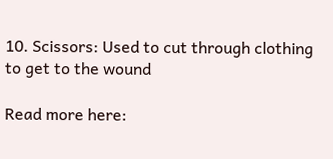10. Scissors: Used to cut through clothing to get to the wound

Read more here: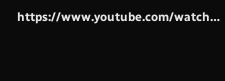https://www.youtube.com/watch…